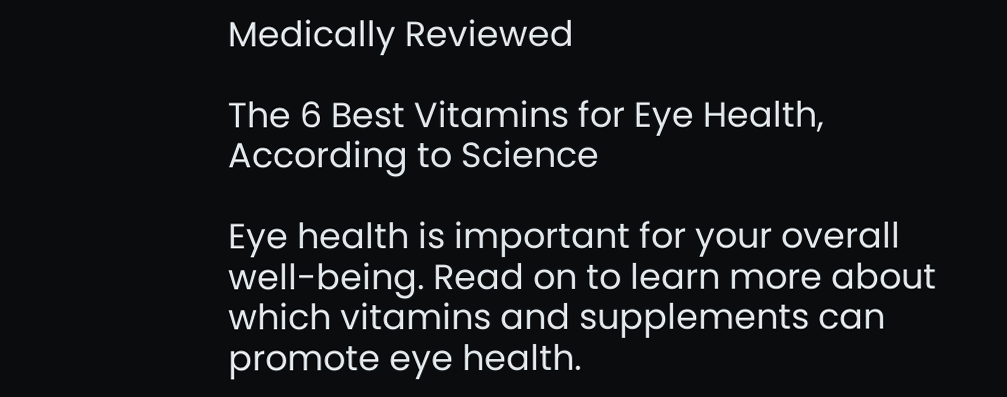Medically Reviewed

The 6 Best Vitamins for Eye Health, According to Science

Eye health is important for your overall well-being. Read on to learn more about which vitamins and supplements can promote eye health.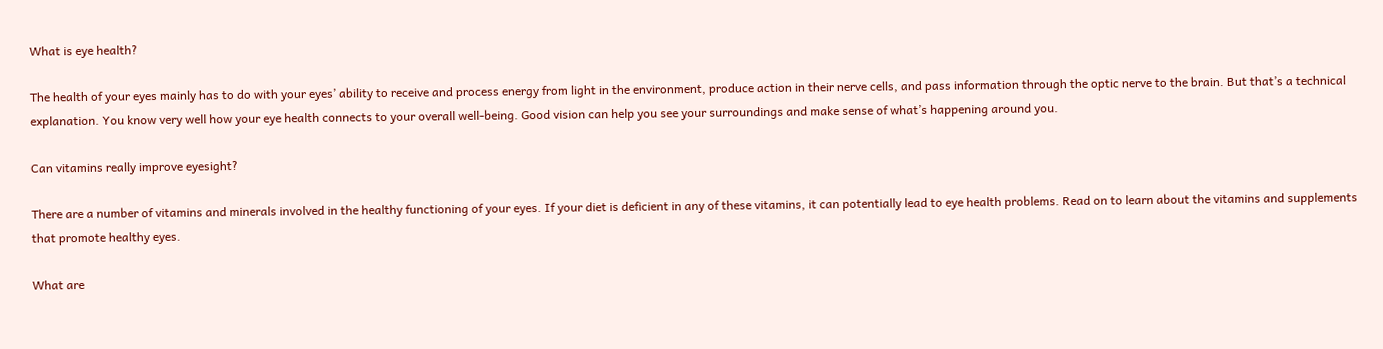What is eye health?

The health of your eyes mainly has to do with your eyes’ ability to receive and process energy from light in the environment, produce action in their nerve cells, and pass information through the optic nerve to the brain. But that’s a technical explanation. You know very well how your eye health connects to your overall well-being. Good vision can help you see your surroundings and make sense of what’s happening around you.

Can vitamins really improve eyesight?

There are a number of vitamins and minerals involved in the healthy functioning of your eyes. If your diet is deficient in any of these vitamins, it can potentially lead to eye health problems. Read on to learn about the vitamins and supplements that promote healthy eyes.

What are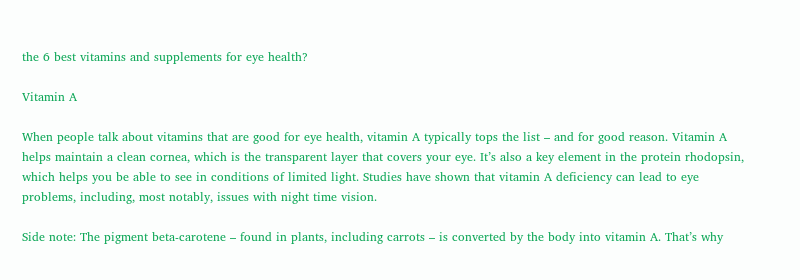the 6 best vitamins and supplements for eye health?

Vitamin A

When people talk about vitamins that are good for eye health, vitamin A typically tops the list – and for good reason. Vitamin A helps maintain a clean cornea, which is the transparent layer that covers your eye. It’s also a key element in the protein rhodopsin, which helps you be able to see in conditions of limited light. Studies have shown that vitamin A deficiency can lead to eye problems, including, most notably, issues with night time vision.

Side note: The pigment beta-carotene – found in plants, including carrots – is converted by the body into vitamin A. That’s why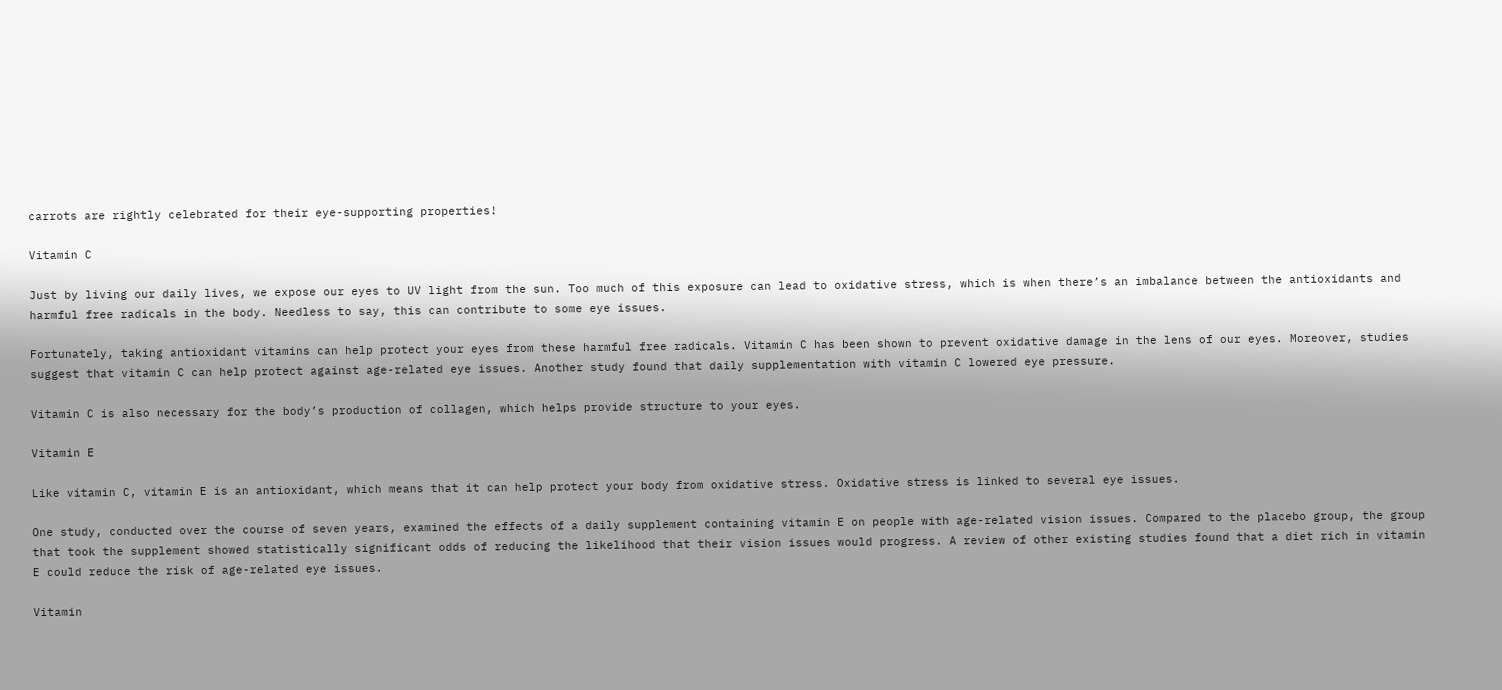carrots are rightly celebrated for their eye-supporting properties!

Vitamin C

Just by living our daily lives, we expose our eyes to UV light from the sun. Too much of this exposure can lead to oxidative stress, which is when there’s an imbalance between the antioxidants and harmful free radicals in the body. Needless to say, this can contribute to some eye issues.

Fortunately, taking antioxidant vitamins can help protect your eyes from these harmful free radicals. Vitamin C has been shown to prevent oxidative damage in the lens of our eyes. Moreover, studies suggest that vitamin C can help protect against age-related eye issues. Another study found that daily supplementation with vitamin C lowered eye pressure.

Vitamin C is also necessary for the body’s production of collagen, which helps provide structure to your eyes.

Vitamin E

Like vitamin C, vitamin E is an antioxidant, which means that it can help protect your body from oxidative stress. Oxidative stress is linked to several eye issues.

One study, conducted over the course of seven years, examined the effects of a daily supplement containing vitamin E on people with age-related vision issues. Compared to the placebo group, the group that took the supplement showed statistically significant odds of reducing the likelihood that their vision issues would progress. A review of other existing studies found that a diet rich in vitamin E could reduce the risk of age-related eye issues.

Vitamin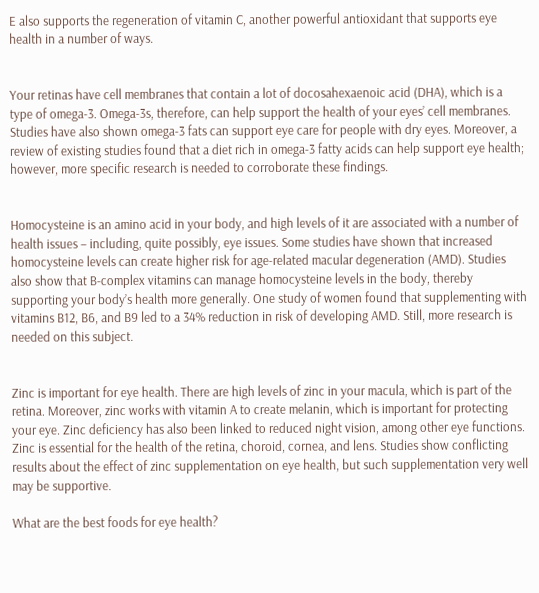E also supports the regeneration of vitamin C, another powerful antioxidant that supports eye health in a number of ways.


Your retinas have cell membranes that contain a lot of docosahexaenoic acid (DHA), which is a type of omega-3. Omega-3s, therefore, can help support the health of your eyes’ cell membranes. Studies have also shown omega-3 fats can support eye care for people with dry eyes. Moreover, a review of existing studies found that a diet rich in omega-3 fatty acids can help support eye health; however, more specific research is needed to corroborate these findings.


Homocysteine is an amino acid in your body, and high levels of it are associated with a number of health issues – including, quite possibly, eye issues. Some studies have shown that increased homocysteine levels can create higher risk for age-related macular degeneration (AMD). Studies also show that B-complex vitamins can manage homocysteine levels in the body, thereby supporting your body’s health more generally. One study of women found that supplementing with vitamins B12, B6, and B9 led to a 34% reduction in risk of developing AMD. Still, more research is needed on this subject.


Zinc is important for eye health. There are high levels of zinc in your macula, which is part of the retina. Moreover, zinc works with vitamin A to create melanin, which is important for protecting your eye. Zinc deficiency has also been linked to reduced night vision, among other eye functions. Zinc is essential for the health of the retina, choroid, cornea, and lens. Studies show conflicting results about the effect of zinc supplementation on eye health, but such supplementation very well may be supportive.

What are the best foods for eye health?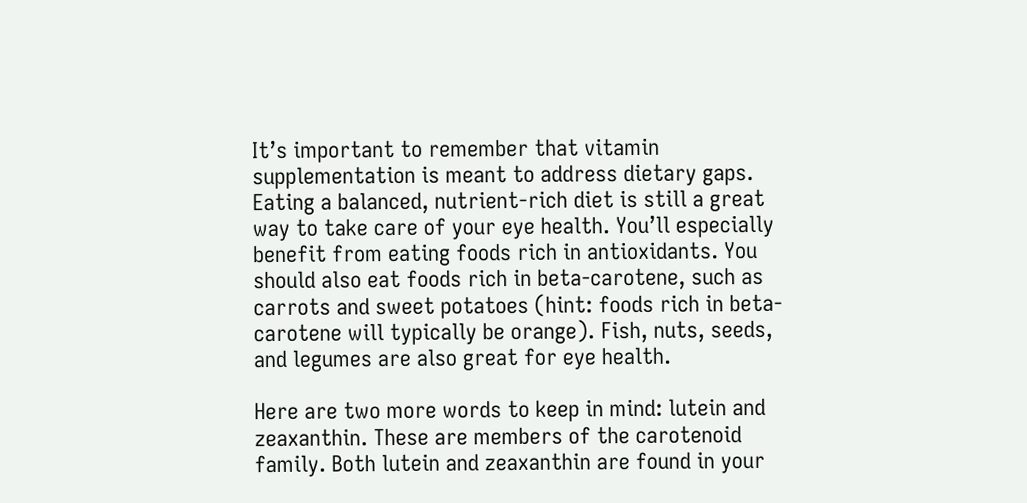It’s important to remember that vitamin supplementation is meant to address dietary gaps. Eating a balanced, nutrient-rich diet is still a great way to take care of your eye health. You’ll especially benefit from eating foods rich in antioxidants. You should also eat foods rich in beta-carotene, such as carrots and sweet potatoes (hint: foods rich in beta-carotene will typically be orange). Fish, nuts, seeds, and legumes are also great for eye health.

Here are two more words to keep in mind: lutein and zeaxanthin. These are members of the carotenoid family. Both lutein and zeaxanthin are found in your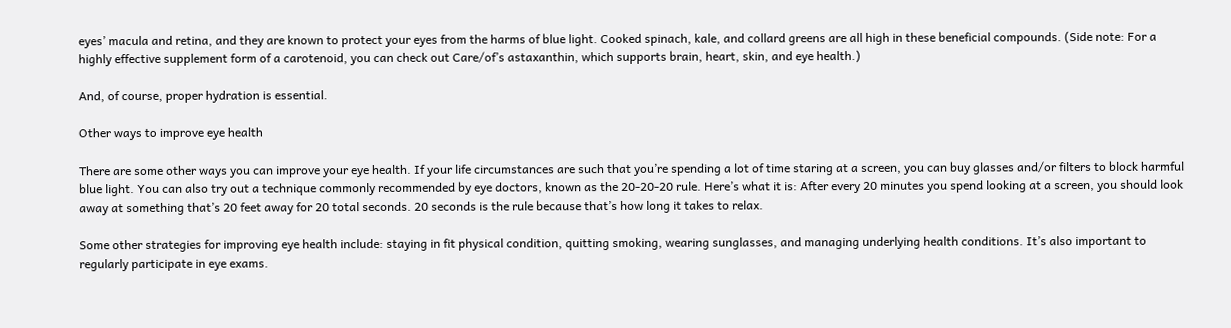eyes’ macula and retina, and they are known to protect your eyes from the harms of blue light. Cooked spinach, kale, and collard greens are all high in these beneficial compounds. (Side note: For a highly effective supplement form of a carotenoid, you can check out Care/of’s astaxanthin, which supports brain, heart, skin, and eye health.)

And, of course, proper hydration is essential.

Other ways to improve eye health

There are some other ways you can improve your eye health. If your life circumstances are such that you’re spending a lot of time staring at a screen, you can buy glasses and/or filters to block harmful blue light. You can also try out a technique commonly recommended by eye doctors, known as the 20-20-20 rule. Here’s what it is: After every 20 minutes you spend looking at a screen, you should look away at something that’s 20 feet away for 20 total seconds. 20 seconds is the rule because that’s how long it takes to relax.

Some other strategies for improving eye health include: staying in fit physical condition, quitting smoking, wearing sunglasses, and managing underlying health conditions. It’s also important to regularly participate in eye exams.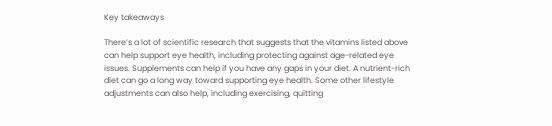Key takeaways

There’s a lot of scientific research that suggests that the vitamins listed above can help support eye health, including protecting against age-related eye issues. Supplements can help if you have any gaps in your diet. A nutrient-rich diet can go a long way toward supporting eye health. Some other lifestyle adjustments can also help, including exercising, quitting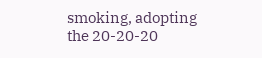smoking, adopting the 20-20-20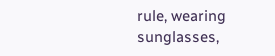rule, wearing sunglasses,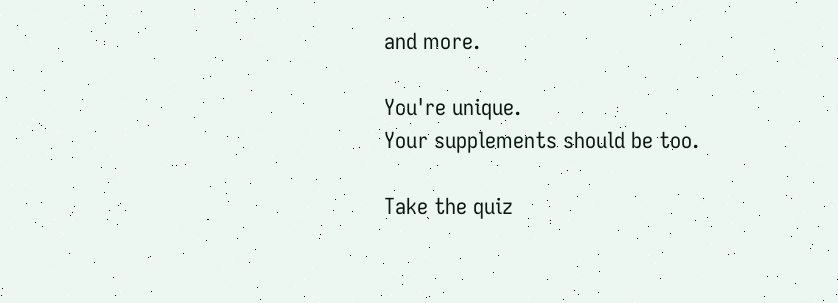and more.

You're unique.
Your supplements should be too.

Take the quiz